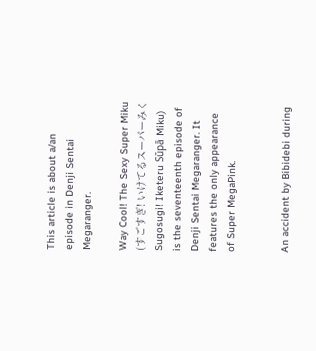This article is about a/an episode in Denji Sentai Megaranger.

Way Cool! The Sexy Super Miku (すごすぎ! いけてるスーパーみく Sugosugi! Iketeru Sūpā Miku) is the seventeenth episode of Denji Sentai Megaranger. It features the only appearance of Super MegaPink.


An accident by Bibidebi during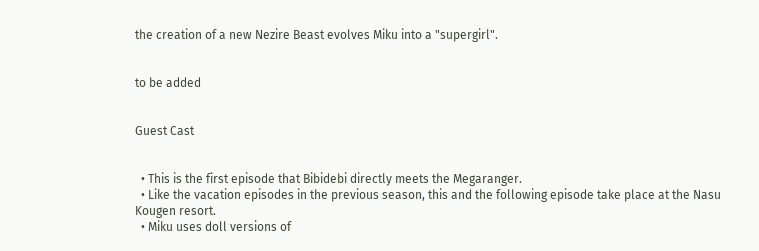the creation of a new Nezire Beast evolves Miku into a "supergirl".


to be added


Guest Cast


  • This is the first episode that Bibidebi directly meets the Megaranger.
  • Like the vacation episodes in the previous season, this and the following episode take place at the Nasu Kougen resort.
  • Miku uses doll versions of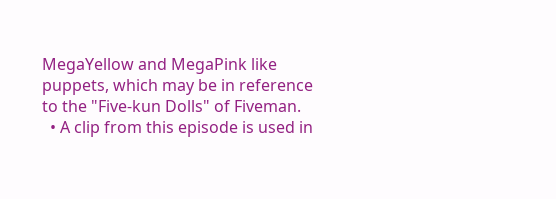MegaYellow and MegaPink like puppets, which may be in reference to the "Five-kun Dolls" of Fiveman.
  • A clip from this episode is used in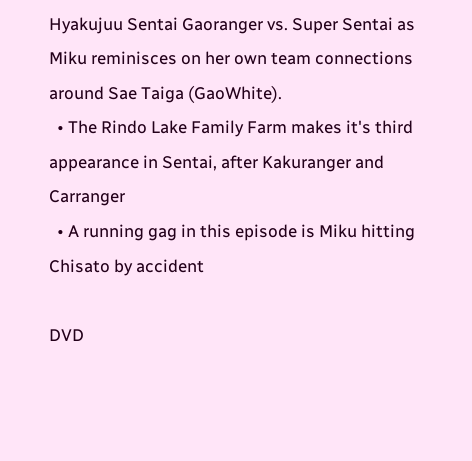Hyakujuu Sentai Gaoranger vs. Super Sentai as Miku reminisces on her own team connections around Sae Taiga (GaoWhite).
  • The Rindo Lake Family Farm makes it's third appearance in Sentai, after Kakuranger and Carranger
  • A running gag in this episode is Miku hitting Chisato by accident

DVD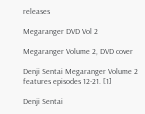releases

Megaranger DVD Vol 2

Megaranger Volume 2, DVD cover

Denji Sentai Megaranger Volume 2 features episodes 12-21. [1]

Denji Sentai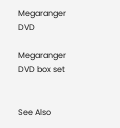Megaranger DVD

Megaranger DVD box set


See Also